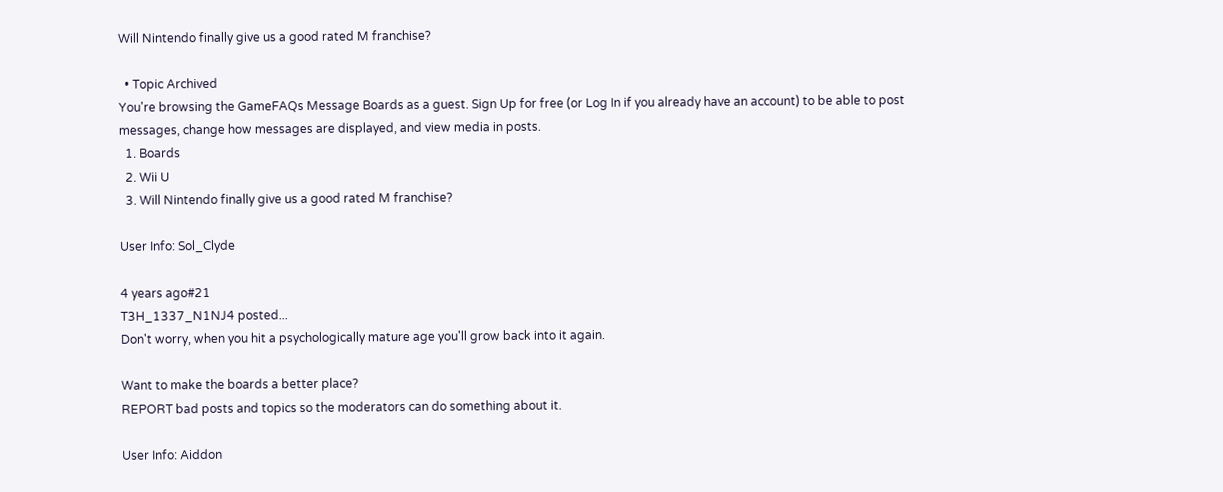Will Nintendo finally give us a good rated M franchise?

  • Topic Archived
You're browsing the GameFAQs Message Boards as a guest. Sign Up for free (or Log In if you already have an account) to be able to post messages, change how messages are displayed, and view media in posts.
  1. Boards
  2. Wii U
  3. Will Nintendo finally give us a good rated M franchise?

User Info: Sol_Clyde

4 years ago#21
T3H_1337_N1NJ4 posted...
Don't worry, when you hit a psychologically mature age you'll grow back into it again.

Want to make the boards a better place?
REPORT bad posts and topics so the moderators can do something about it.

User Info: Aiddon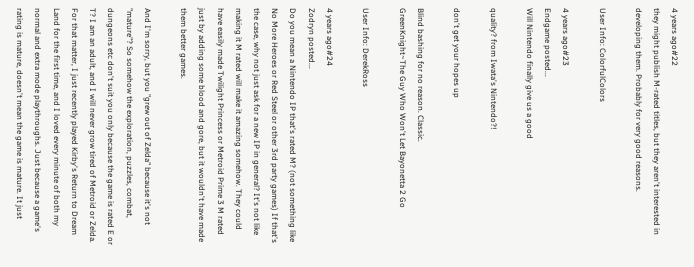4 years ago#22
they might publish M-rated titles, but they aren't interested in developing them. Probably for very good reasons.

User Info: ColorfulColors

4 years ago#23
Endgame posted...
Will Nintendo finally give us a good

quality? from Iwata's Nintendo?!

don't get your hopes up

Blind bashing for no reason. Classic.
GreenKnight~The Guy Who Won't Let Bayonetta 2 Go

User Info: DerekRoss

4 years ago#24
Zodryn posted...
Do you mean a Nintendo IP that's rated M? (not something like No More Heroes or Red Steel or other 3rd party games) If that's the case, why not just ask for a new IP in general? It's not like making it M rated will make it amazing somehow. They could have easily made Twilight Princess or Metroid Prime 3 M rated just by adding some blood and gore, but it wouldn't have made them better games.

And I'm sorry, but you "grew out of Zelda" because it's not "mature"? So somehow the exploration, puzzles, combat, dungeons etc don't suit you only because the game is rated E or T? I am an adult, and I will never grow tired of Metroid or Zelda. For that matter, I just recently played Kirby's Return to Dream Land for the first time, and I loved every minute of both my normal and extra mode playthroughs. Just because a game's rating is mature, doesn't mean the game is mature. It just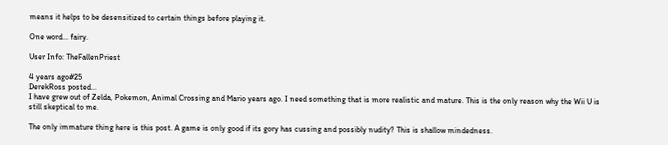means it helps to be desensitized to certain things before playing it.

One word... fairy.

User Info: TheFallenPriest

4 years ago#25
DerekRoss posted...
I have grew out of Zelda, Pokemon, Animal Crossing and Mario years ago. I need something that is more realistic and mature. This is the only reason why the Wii U is still skeptical to me.

The only immature thing here is this post. A game is only good if its gory has cussing and possibly nudity? This is shallow mindedness.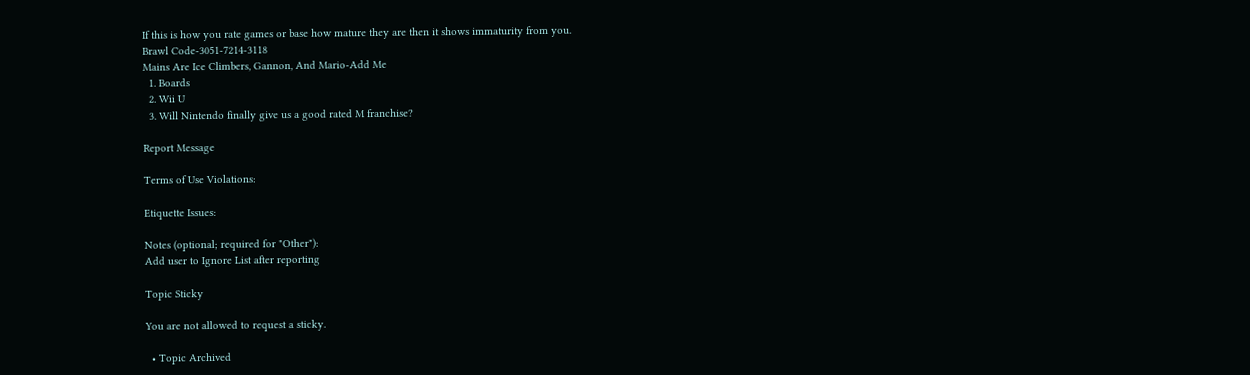If this is how you rate games or base how mature they are then it shows immaturity from you.
Brawl Code-3051-7214-3118
Mains Are Ice Climbers, Gannon, And Mario-Add Me
  1. Boards
  2. Wii U
  3. Will Nintendo finally give us a good rated M franchise?

Report Message

Terms of Use Violations:

Etiquette Issues:

Notes (optional; required for "Other"):
Add user to Ignore List after reporting

Topic Sticky

You are not allowed to request a sticky.

  • Topic Archived